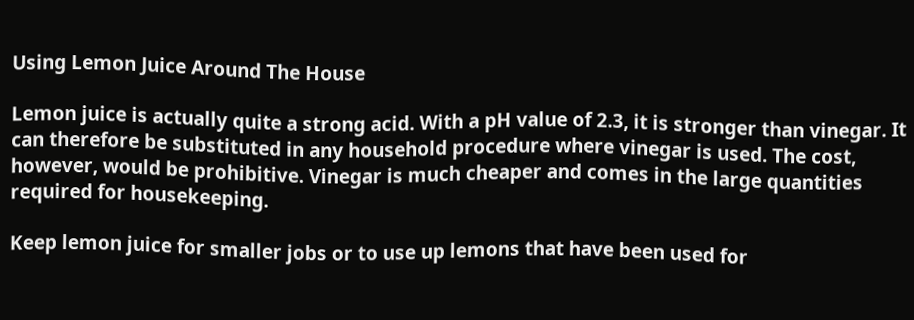Using Lemon Juice Around The House

Lemon juice is actually quite a strong acid. With a pH value of 2.3, it is stronger than vinegar. It can therefore be substituted in any household procedure where vinegar is used. The cost, however, would be prohibitive. Vinegar is much cheaper and comes in the large quantities required for housekeeping.

Keep lemon juice for smaller jobs or to use up lemons that have been used for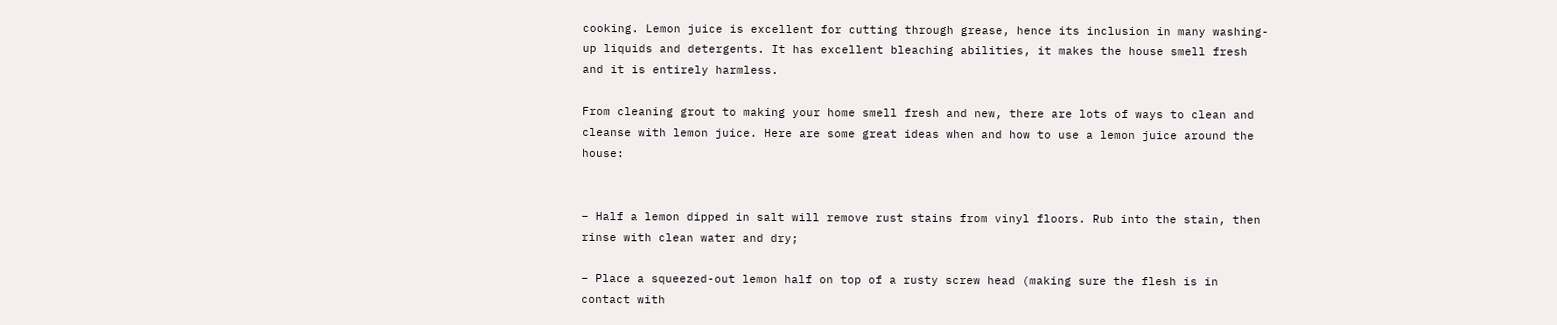cooking. Lemon juice is excellent for cutting through grease, hence its inclusion in many washing-up liquids and detergents. It has excellent bleaching abilities, it makes the house smell fresh and it is entirely harmless.

From cleaning grout to making your home smell fresh and new, there are lots of ways to clean and cleanse with lemon juice. Here are some great ideas when and how to use a lemon juice around the house:


– Half a lemon dipped in salt will remove rust stains from vinyl floors. Rub into the stain, then rinse with clean water and dry;

– Place a squeezed-out lemon half on top of a rusty screw head (making sure the flesh is in contact with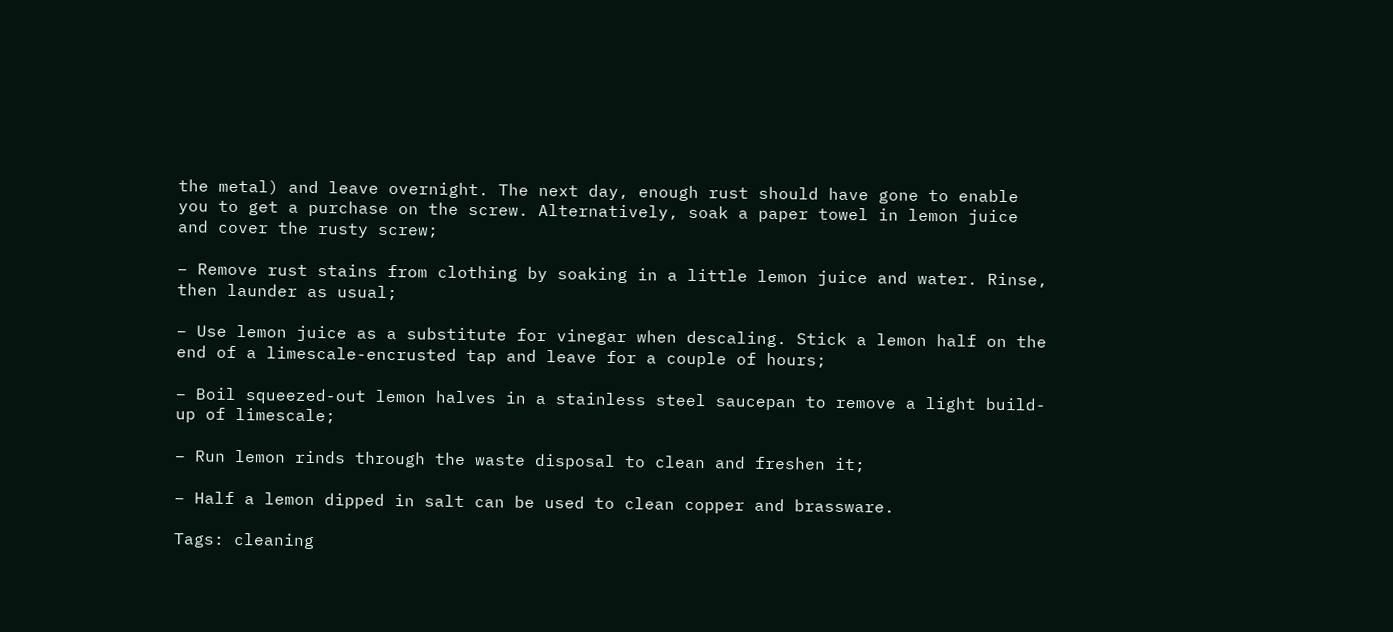the metal) and leave overnight. The next day, enough rust should have gone to enable you to get a purchase on the screw. Alternatively, soak a paper towel in lemon juice and cover the rusty screw;

– Remove rust stains from clothing by soaking in a little lemon juice and water. Rinse, then launder as usual;

– Use lemon juice as a substitute for vinegar when descaling. Stick a lemon half on the end of a limescale-encrusted tap and leave for a couple of hours;

– Boil squeezed-out lemon halves in a stainless steel saucepan to remove a light build-up of limescale;

– Run lemon rinds through the waste disposal to clean and freshen it;

– Half a lemon dipped in salt can be used to clean copper and brassware.

Tags: cleaning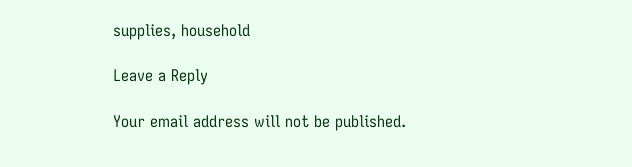supplies, household

Leave a Reply

Your email address will not be published.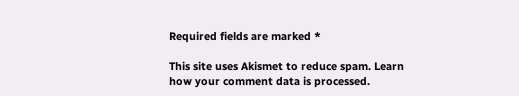Required fields are marked *

This site uses Akismet to reduce spam. Learn how your comment data is processed.